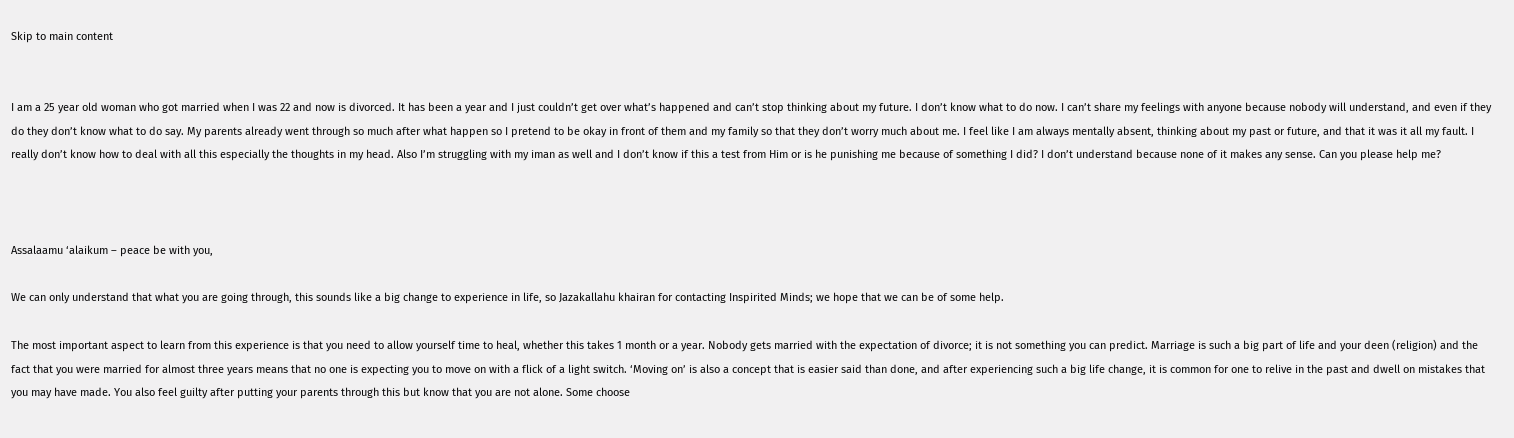Skip to main content


I am a 25 year old woman who got married when I was 22 and now is divorced. It has been a year and I just couldn’t get over what’s happened and can’t stop thinking about my future. I don’t know what to do now. I can’t share my feelings with anyone because nobody will understand, and even if they do they don’t know what to do say. My parents already went through so much after what happen so I pretend to be okay in front of them and my family so that they don’t worry much about me. I feel like I am always mentally absent, thinking about my past or future, and that it was it all my fault. I really don’t know how to deal with all this especially the thoughts in my head. Also I’m struggling with my iman as well and I don’t know if this a test from Him or is he punishing me because of something I did? I don’t understand because none of it makes any sense. Can you please help me?



Assalaamu ‘alaikum – peace be with you,

We can only understand that what you are going through, this sounds like a big change to experience in life, so Jazakallahu khairan for contacting Inspirited Minds; we hope that we can be of some help.

The most important aspect to learn from this experience is that you need to allow yourself time to heal, whether this takes 1 month or a year. Nobody gets married with the expectation of divorce; it is not something you can predict. Marriage is such a big part of life and your deen (religion) and the fact that you were married for almost three years means that no one is expecting you to move on with a flick of a light switch. ‘Moving on’ is also a concept that is easier said than done, and after experiencing such a big life change, it is common for one to relive in the past and dwell on mistakes that you may have made. You also feel guilty after putting your parents through this but know that you are not alone. Some choose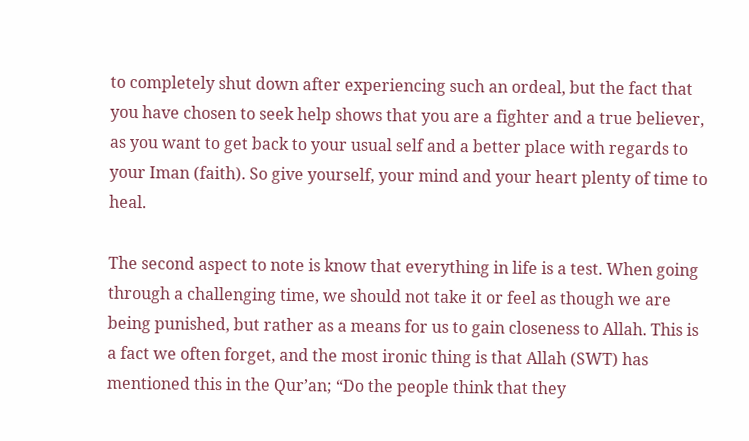to completely shut down after experiencing such an ordeal, but the fact that you have chosen to seek help shows that you are a fighter and a true believer, as you want to get back to your usual self and a better place with regards to your Iman (faith). So give yourself, your mind and your heart plenty of time to heal.

The second aspect to note is know that everything in life is a test. When going through a challenging time, we should not take it or feel as though we are being punished, but rather as a means for us to gain closeness to Allah. This is a fact we often forget, and the most ironic thing is that Allah (SWT) has mentioned this in the Qur’an; “Do the people think that they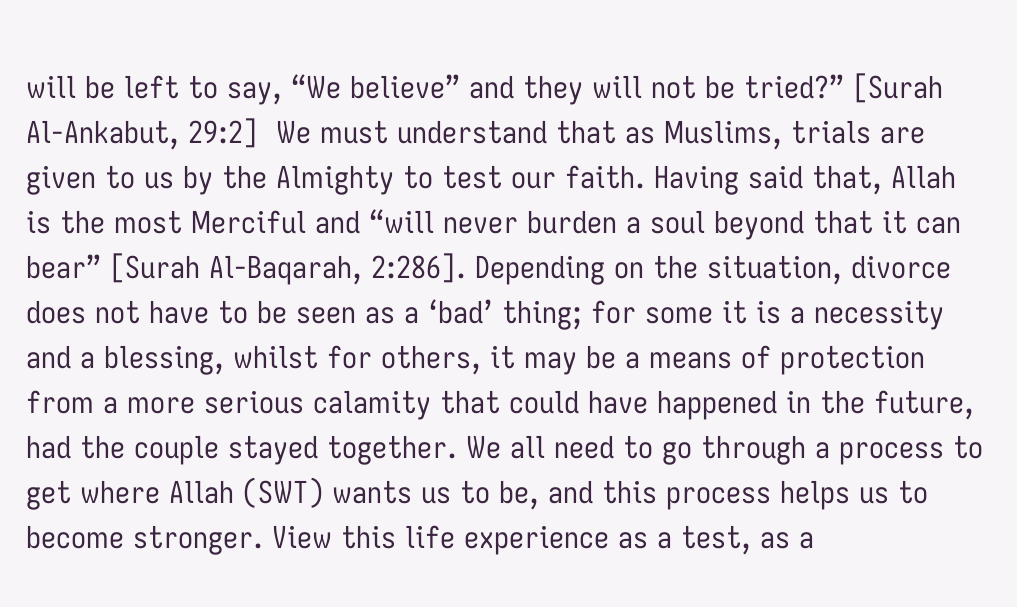will be left to say, “We believe” and they will not be tried?” [Surah Al-Ankabut, 29:2]  We must understand that as Muslims, trials are given to us by the Almighty to test our faith. Having said that, Allah is the most Merciful and “will never burden a soul beyond that it can bear” [Surah Al-Baqarah, 2:286]. Depending on the situation, divorce does not have to be seen as a ‘bad’ thing; for some it is a necessity and a blessing, whilst for others, it may be a means of protection from a more serious calamity that could have happened in the future, had the couple stayed together. We all need to go through a process to get where Allah (SWT) wants us to be, and this process helps us to become stronger. View this life experience as a test, as a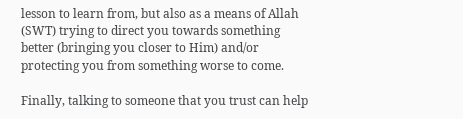lesson to learn from, but also as a means of Allah (SWT) trying to direct you towards something better (bringing you closer to Him) and/or protecting you from something worse to come.

Finally, talking to someone that you trust can help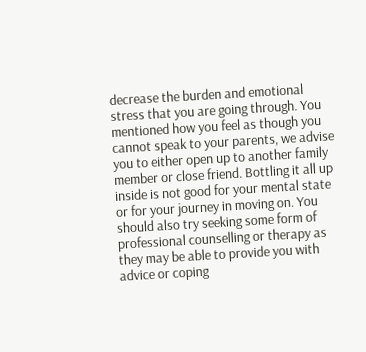decrease the burden and emotional stress that you are going through. You mentioned how you feel as though you cannot speak to your parents, we advise you to either open up to another family member or close friend. Bottling it all up inside is not good for your mental state or for your journey in moving on. You should also try seeking some form of professional counselling or therapy as they may be able to provide you with advice or coping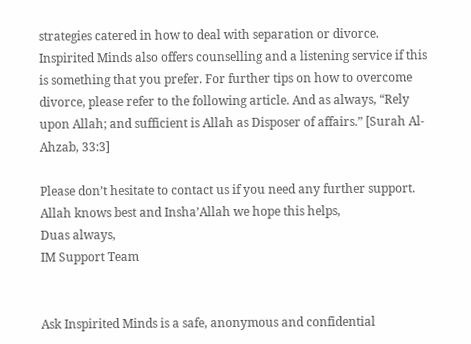strategies catered in how to deal with separation or divorce. Inspirited Minds also offers counselling and a listening service if this is something that you prefer. For further tips on how to overcome divorce, please refer to the following article. And as always, “Rely upon Allah; and sufficient is Allah as Disposer of affairs.” [Surah Al-Ahzab, 33:3]

Please don’t hesitate to contact us if you need any further support.
Allah knows best and Insha’Allah we hope this helps,
Duas always,
IM Support Team


Ask Inspirited Minds is a safe, anonymous and confidential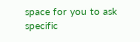space for you to ask specific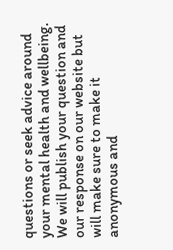questions or seek advice around your mental health and wellbeing. We will publish your question and our response on our website but will make sure to make it anonymous and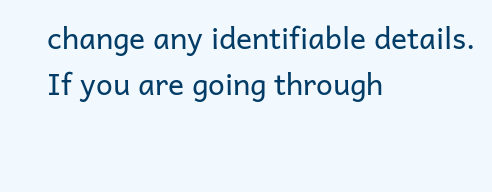change any identifiable details. If you are going through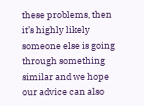these problems, then it’s highly likely someone else is going through something similar and we hope our advice can also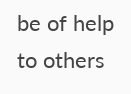be of help to others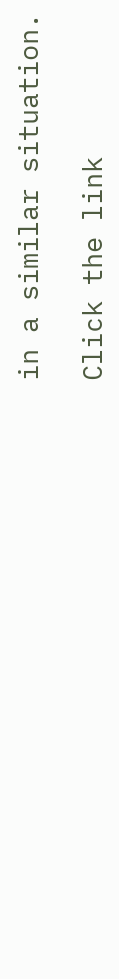in a similar situation.

Click the link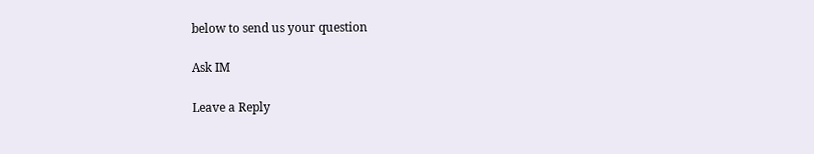below to send us your question

Ask IM

Leave a Reply